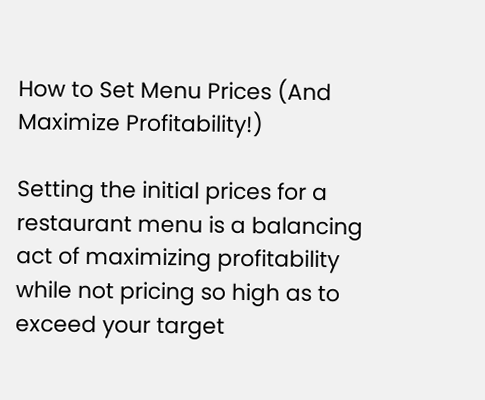How to Set Menu Prices (And Maximize Profitability!)

Setting the initial prices for a restaurant menu is a balancing act of maximizing profitability while not pricing so high as to exceed your target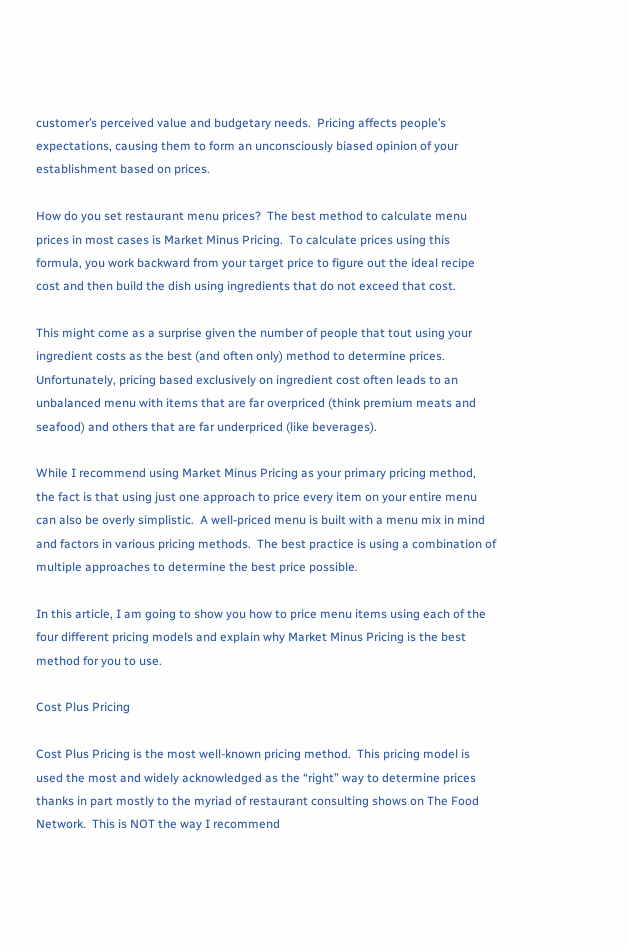customer’s perceived value and budgetary needs.  Pricing affects people’s expectations, causing them to form an unconsciously biased opinion of your establishment based on prices.

How do you set restaurant menu prices?  The best method to calculate menu prices in most cases is Market Minus Pricing.  To calculate prices using this formula, you work backward from your target price to figure out the ideal recipe cost and then build the dish using ingredients that do not exceed that cost.

This might come as a surprise given the number of people that tout using your ingredient costs as the best (and often only) method to determine prices.  Unfortunately, pricing based exclusively on ingredient cost often leads to an unbalanced menu with items that are far overpriced (think premium meats and seafood) and others that are far underpriced (like beverages).

While I recommend using Market Minus Pricing as your primary pricing method, the fact is that using just one approach to price every item on your entire menu can also be overly simplistic.  A well-priced menu is built with a menu mix in mind and factors in various pricing methods.  The best practice is using a combination of multiple approaches to determine the best price possible.

In this article, I am going to show you how to price menu items using each of the four different pricing models and explain why Market Minus Pricing is the best method for you to use.

Cost Plus Pricing

Cost Plus Pricing is the most well-known pricing method.  This pricing model is used the most and widely acknowledged as the “right” way to determine prices thanks in part mostly to the myriad of restaurant consulting shows on The Food Network.  This is NOT the way I recommend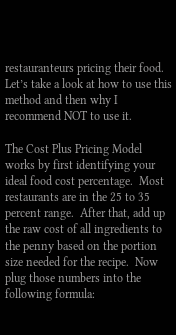restauranteurs pricing their food.  Let’s take a look at how to use this method and then why I recommend NOT to use it.

The Cost Plus Pricing Model works by first identifying your ideal food cost percentage.  Most restaurants are in the 25 to 35 percent range.  After that, add up the raw cost of all ingredients to the penny based on the portion size needed for the recipe.  Now plug those numbers into the following formula: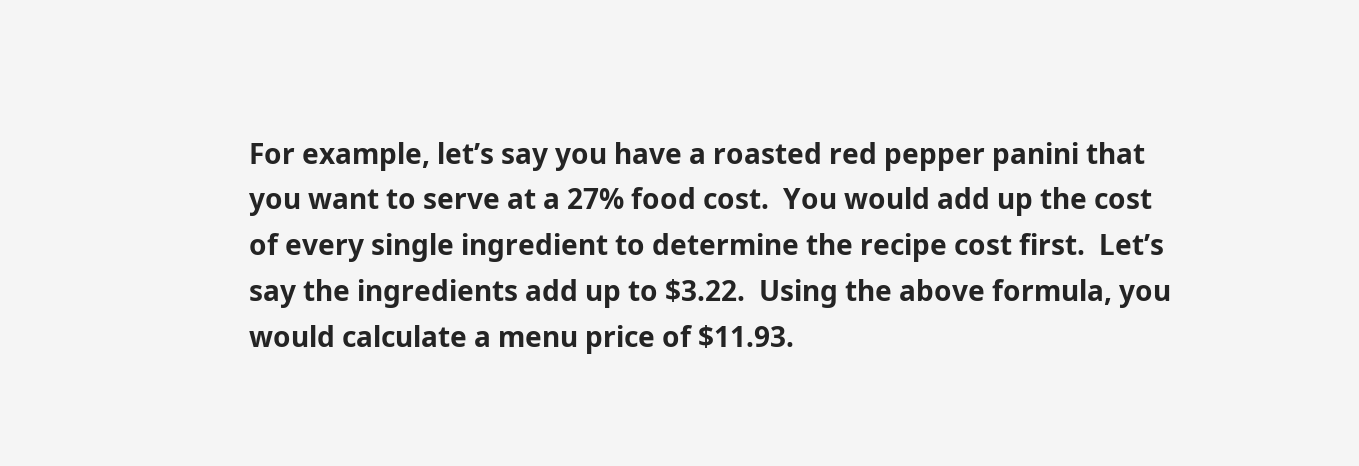For example, let’s say you have a roasted red pepper panini that you want to serve at a 27% food cost.  You would add up the cost of every single ingredient to determine the recipe cost first.  Let’s say the ingredients add up to $3.22.  Using the above formula, you would calculate a menu price of $11.93.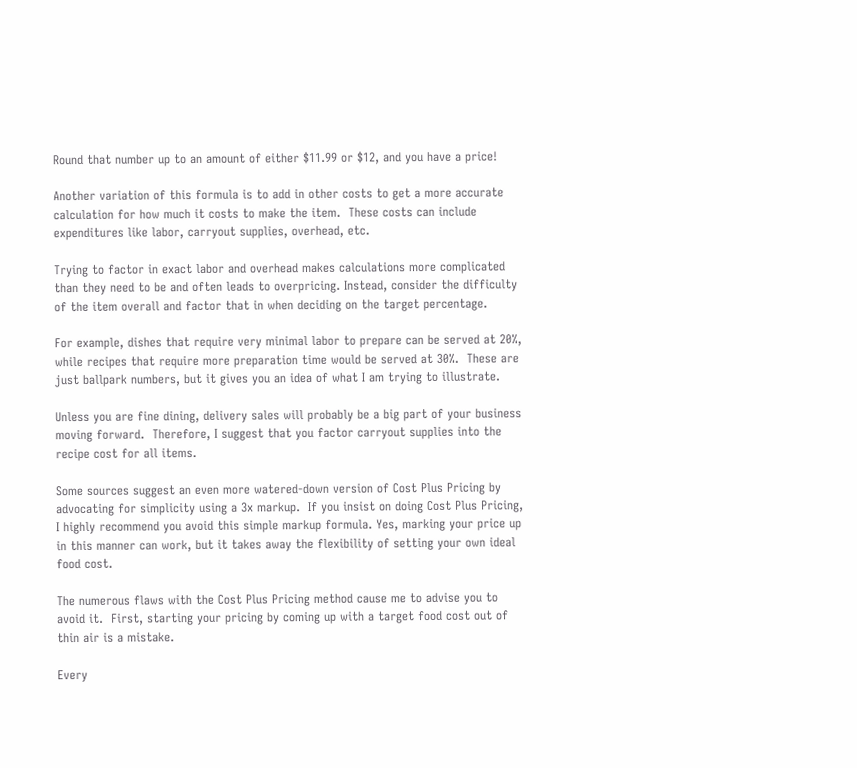Round that number up to an amount of either $11.99 or $12, and you have a price!

Another variation of this formula is to add in other costs to get a more accurate calculation for how much it costs to make the item.  These costs can include expenditures like labor, carryout supplies, overhead, etc.

Trying to factor in exact labor and overhead makes calculations more complicated than they need to be and often leads to overpricing. Instead, consider the difficulty of the item overall and factor that in when deciding on the target percentage.

For example, dishes that require very minimal labor to prepare can be served at 20%, while recipes that require more preparation time would be served at 30%.  These are just ballpark numbers, but it gives you an idea of what I am trying to illustrate.

Unless you are fine dining, delivery sales will probably be a big part of your business moving forward.  Therefore, I suggest that you factor carryout supplies into the recipe cost for all items.

Some sources suggest an even more watered-down version of Cost Plus Pricing by advocating for simplicity using a 3x markup.  If you insist on doing Cost Plus Pricing, I highly recommend you avoid this simple markup formula. Yes, marking your price up in this manner can work, but it takes away the flexibility of setting your own ideal food cost.

The numerous flaws with the Cost Plus Pricing method cause me to advise you to avoid it.  First, starting your pricing by coming up with a target food cost out of thin air is a mistake.

Every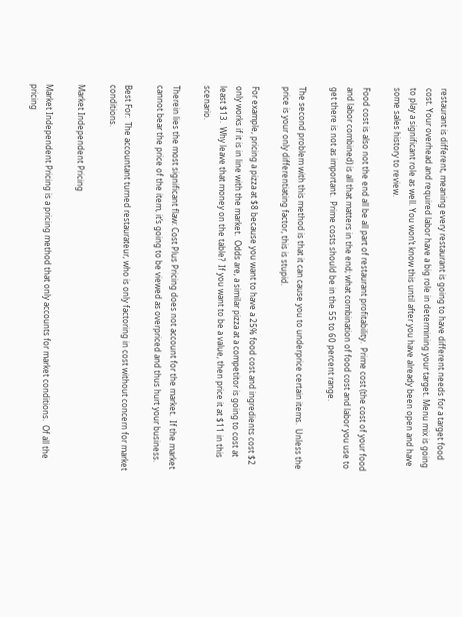restaurant is different, meaning every restaurant is going to have different needs for a target food cost. Your overhead and required labor have a big role in determining your target. Menu mix is going to play a significant role as well. You won’t know this until after you have already been open and have some sales history to review.

Food cost is also not the end all be all part of restaurant profitability.  Prime cost (the cost of your food and labor combined) is all that matters in the end; what combination of food cost and labor you use to get there is not as important.  Prime costs should be in the 55 to 60 percent range.

The second problem with this method is that it can cause you to underprice certain items.  Unless the price is your only differentiating factor, this is stupid.

For example, pricing a pizza at $8 because you want to have a 25% food cost and ingredients cost $2 only works if it is in line with the market.  Odds are, a similar pizza at a competitor is going to cost at least $13.  Why leave that money on the table?  If you want to be a value, then price it at $11 in this scenario.

Therein lies the most significant flaw: Cost Plus Pricing does not account for the market.  If the market cannot bear the price of the item, it’s going to be viewed as overpriced and thus hurt your business.

Best For:  The accountant turned restaurateur, who is only factoring in cost without concern for market conditions.

Market Independent Pricing

Market Independent Pricing is a pricing method that only accounts for market conditions.  Of all the pricing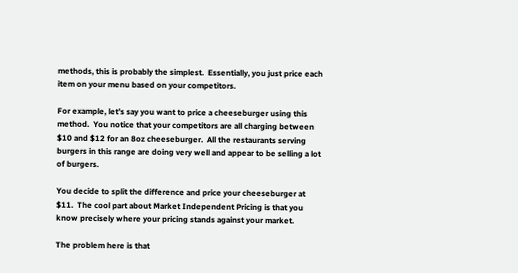methods, this is probably the simplest.  Essentially, you just price each item on your menu based on your competitors.

For example, let’s say you want to price a cheeseburger using this method.  You notice that your competitors are all charging between $10 and $12 for an 8oz cheeseburger.  All the restaurants serving burgers in this range are doing very well and appear to be selling a lot of burgers.

You decide to split the difference and price your cheeseburger at $11.  The cool part about Market Independent Pricing is that you know precisely where your pricing stands against your market.

The problem here is that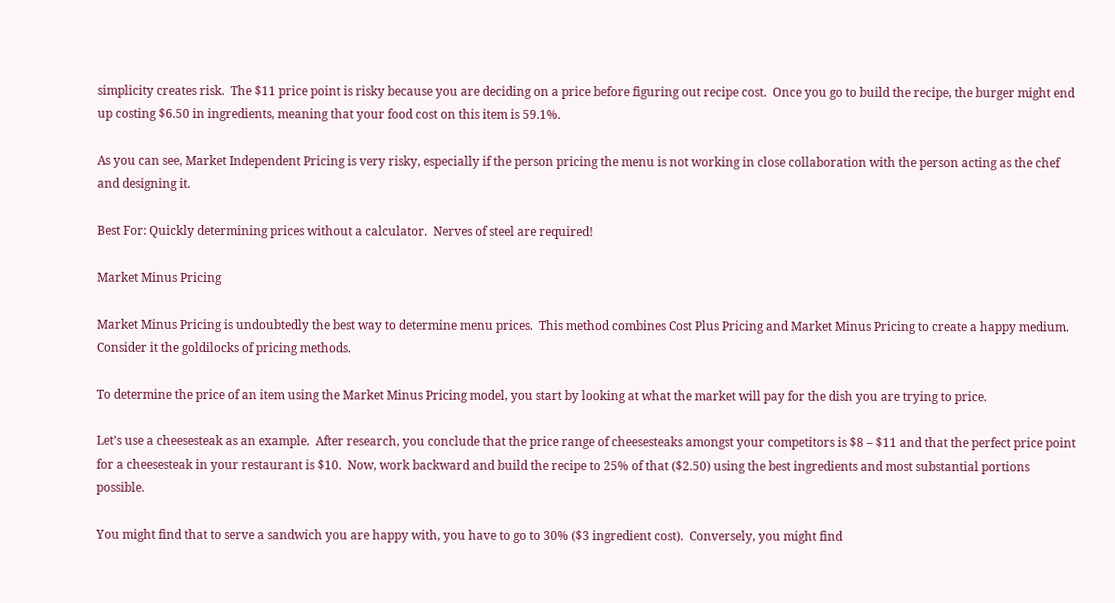simplicity creates risk.  The $11 price point is risky because you are deciding on a price before figuring out recipe cost.  Once you go to build the recipe, the burger might end up costing $6.50 in ingredients, meaning that your food cost on this item is 59.1%.

As you can see, Market Independent Pricing is very risky, especially if the person pricing the menu is not working in close collaboration with the person acting as the chef and designing it.

Best For: Quickly determining prices without a calculator.  Nerves of steel are required!

Market Minus Pricing

Market Minus Pricing is undoubtedly the best way to determine menu prices.  This method combines Cost Plus Pricing and Market Minus Pricing to create a happy medium.  Consider it the goldilocks of pricing methods.

To determine the price of an item using the Market Minus Pricing model, you start by looking at what the market will pay for the dish you are trying to price.

Let’s use a cheesesteak as an example.  After research, you conclude that the price range of cheesesteaks amongst your competitors is $8 – $11 and that the perfect price point for a cheesesteak in your restaurant is $10.  Now, work backward and build the recipe to 25% of that ($2.50) using the best ingredients and most substantial portions possible.

You might find that to serve a sandwich you are happy with, you have to go to 30% ($3 ingredient cost).  Conversely, you might find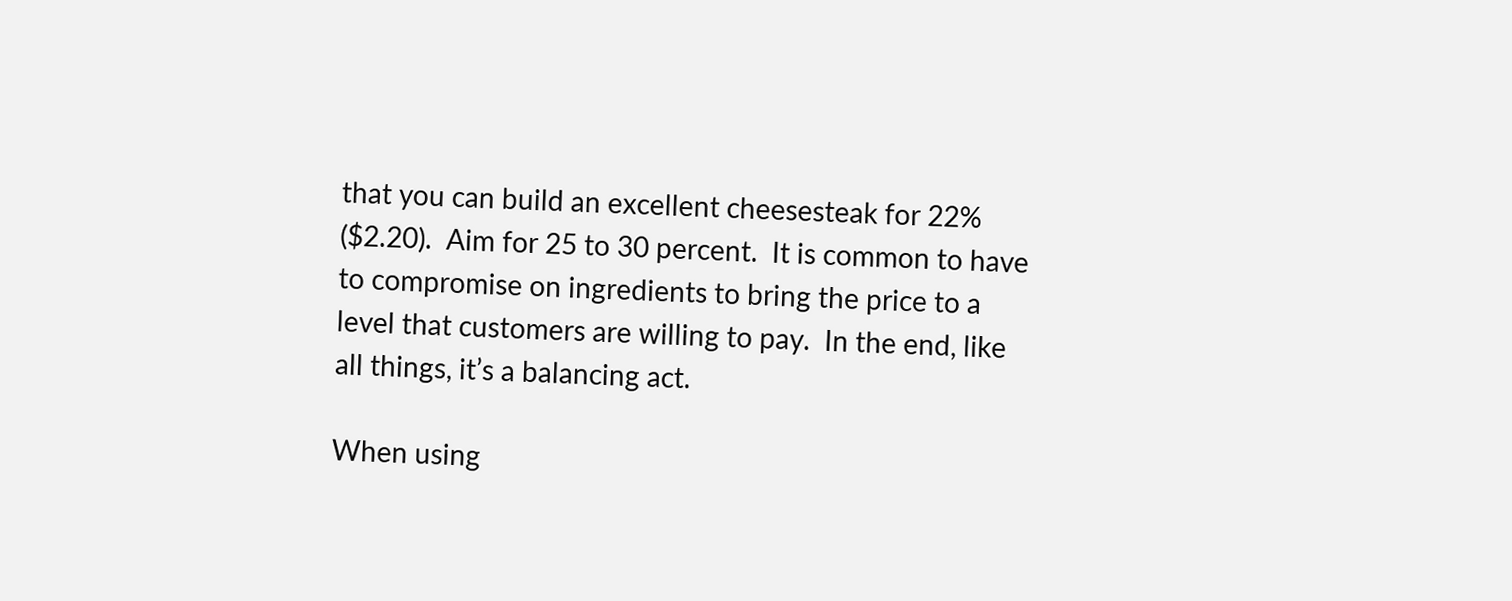that you can build an excellent cheesesteak for 22% ($2.20).  Aim for 25 to 30 percent.  It is common to have to compromise on ingredients to bring the price to a level that customers are willing to pay.  In the end, like all things, it’s a balancing act.

When using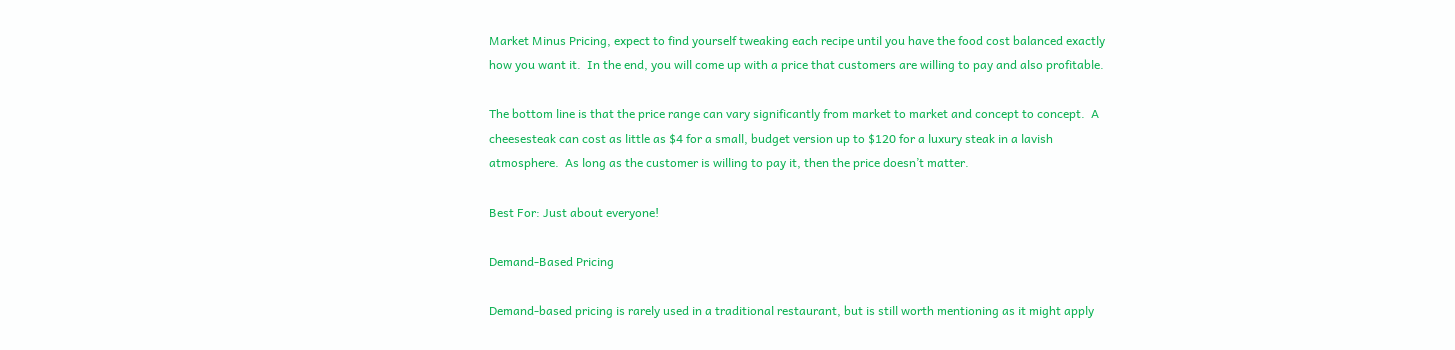Market Minus Pricing, expect to find yourself tweaking each recipe until you have the food cost balanced exactly how you want it.  In the end, you will come up with a price that customers are willing to pay and also profitable.

The bottom line is that the price range can vary significantly from market to market and concept to concept.  A cheesesteak can cost as little as $4 for a small, budget version up to $120 for a luxury steak in a lavish atmosphere.  As long as the customer is willing to pay it, then the price doesn’t matter.

Best For: Just about everyone!

Demand-Based Pricing

Demand-based pricing is rarely used in a traditional restaurant, but is still worth mentioning as it might apply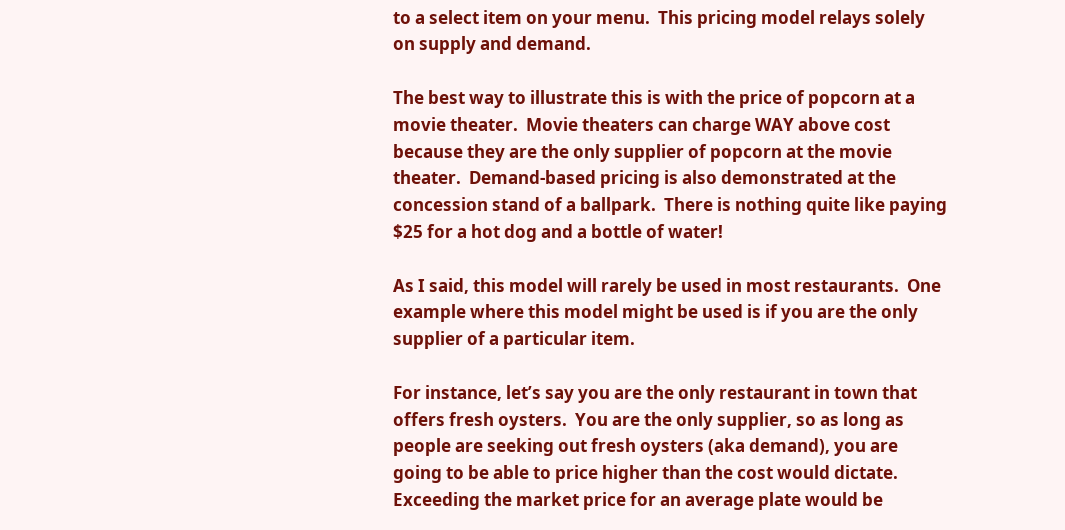to a select item on your menu.  This pricing model relays solely on supply and demand.

The best way to illustrate this is with the price of popcorn at a movie theater.  Movie theaters can charge WAY above cost because they are the only supplier of popcorn at the movie theater.  Demand-based pricing is also demonstrated at the concession stand of a ballpark.  There is nothing quite like paying $25 for a hot dog and a bottle of water!

As I said, this model will rarely be used in most restaurants.  One example where this model might be used is if you are the only supplier of a particular item.

For instance, let’s say you are the only restaurant in town that offers fresh oysters.  You are the only supplier, so as long as people are seeking out fresh oysters (aka demand), you are going to be able to price higher than the cost would dictate.  Exceeding the market price for an average plate would be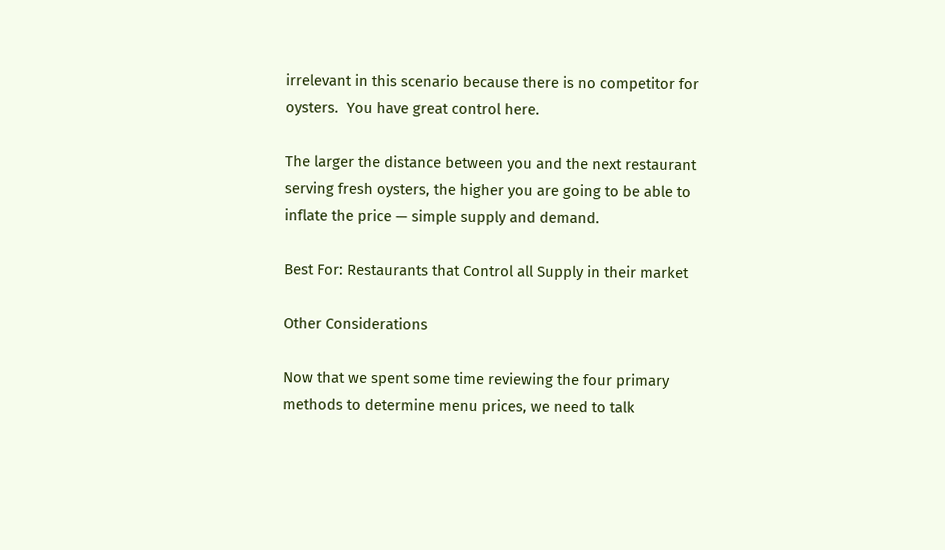irrelevant in this scenario because there is no competitor for oysters.  You have great control here.

The larger the distance between you and the next restaurant serving fresh oysters, the higher you are going to be able to inflate the price — simple supply and demand.

Best For: Restaurants that Control all Supply in their market

Other Considerations

Now that we spent some time reviewing the four primary methods to determine menu prices, we need to talk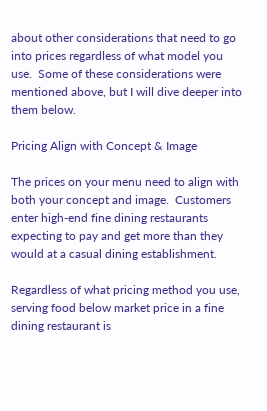about other considerations that need to go into prices regardless of what model you use.  Some of these considerations were mentioned above, but I will dive deeper into them below.

Pricing Align with Concept & Image

The prices on your menu need to align with both your concept and image.  Customers enter high-end fine dining restaurants expecting to pay and get more than they would at a casual dining establishment.

Regardless of what pricing method you use, serving food below market price in a fine dining restaurant is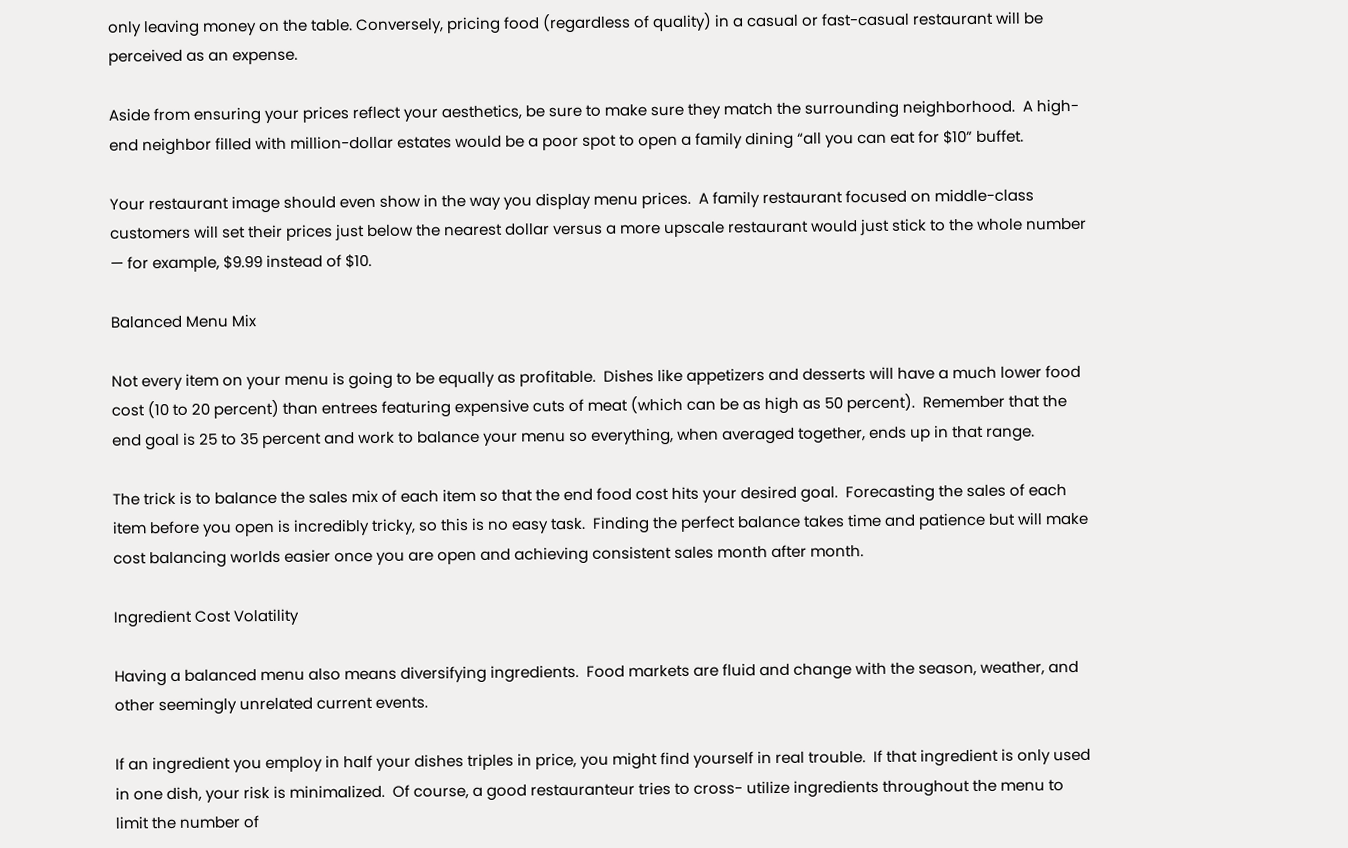only leaving money on the table. Conversely, pricing food (regardless of quality) in a casual or fast-casual restaurant will be perceived as an expense.

Aside from ensuring your prices reflect your aesthetics, be sure to make sure they match the surrounding neighborhood.  A high-end neighbor filled with million-dollar estates would be a poor spot to open a family dining “all you can eat for $10” buffet.

Your restaurant image should even show in the way you display menu prices.  A family restaurant focused on middle-class customers will set their prices just below the nearest dollar versus a more upscale restaurant would just stick to the whole number — for example, $9.99 instead of $10.

Balanced Menu Mix

Not every item on your menu is going to be equally as profitable.  Dishes like appetizers and desserts will have a much lower food cost (10 to 20 percent) than entrees featuring expensive cuts of meat (which can be as high as 50 percent).  Remember that the end goal is 25 to 35 percent and work to balance your menu so everything, when averaged together, ends up in that range.

The trick is to balance the sales mix of each item so that the end food cost hits your desired goal.  Forecasting the sales of each item before you open is incredibly tricky, so this is no easy task.  Finding the perfect balance takes time and patience but will make cost balancing worlds easier once you are open and achieving consistent sales month after month.

Ingredient Cost Volatility

Having a balanced menu also means diversifying ingredients.  Food markets are fluid and change with the season, weather, and other seemingly unrelated current events.

If an ingredient you employ in half your dishes triples in price, you might find yourself in real trouble.  If that ingredient is only used in one dish, your risk is minimalized.  Of course, a good restauranteur tries to cross- utilize ingredients throughout the menu to limit the number of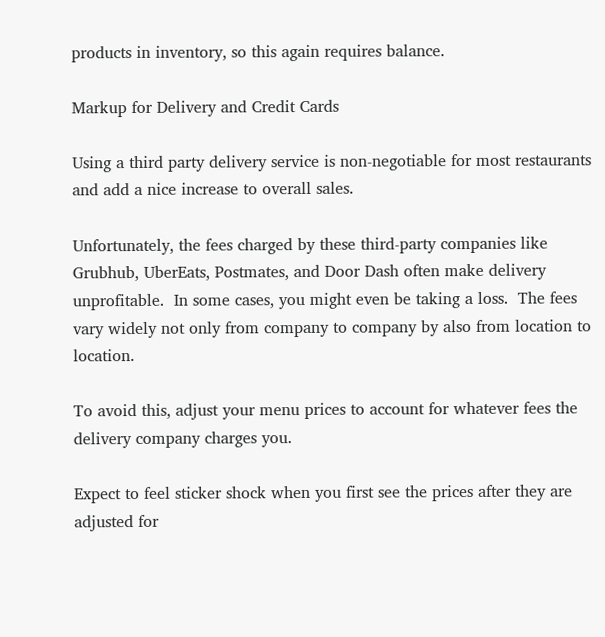products in inventory, so this again requires balance.

Markup for Delivery and Credit Cards

Using a third party delivery service is non-negotiable for most restaurants and add a nice increase to overall sales.

Unfortunately, the fees charged by these third-party companies like Grubhub, UberEats, Postmates, and Door Dash often make delivery unprofitable.  In some cases, you might even be taking a loss.  The fees vary widely not only from company to company by also from location to location.

To avoid this, adjust your menu prices to account for whatever fees the delivery company charges you.

Expect to feel sticker shock when you first see the prices after they are adjusted for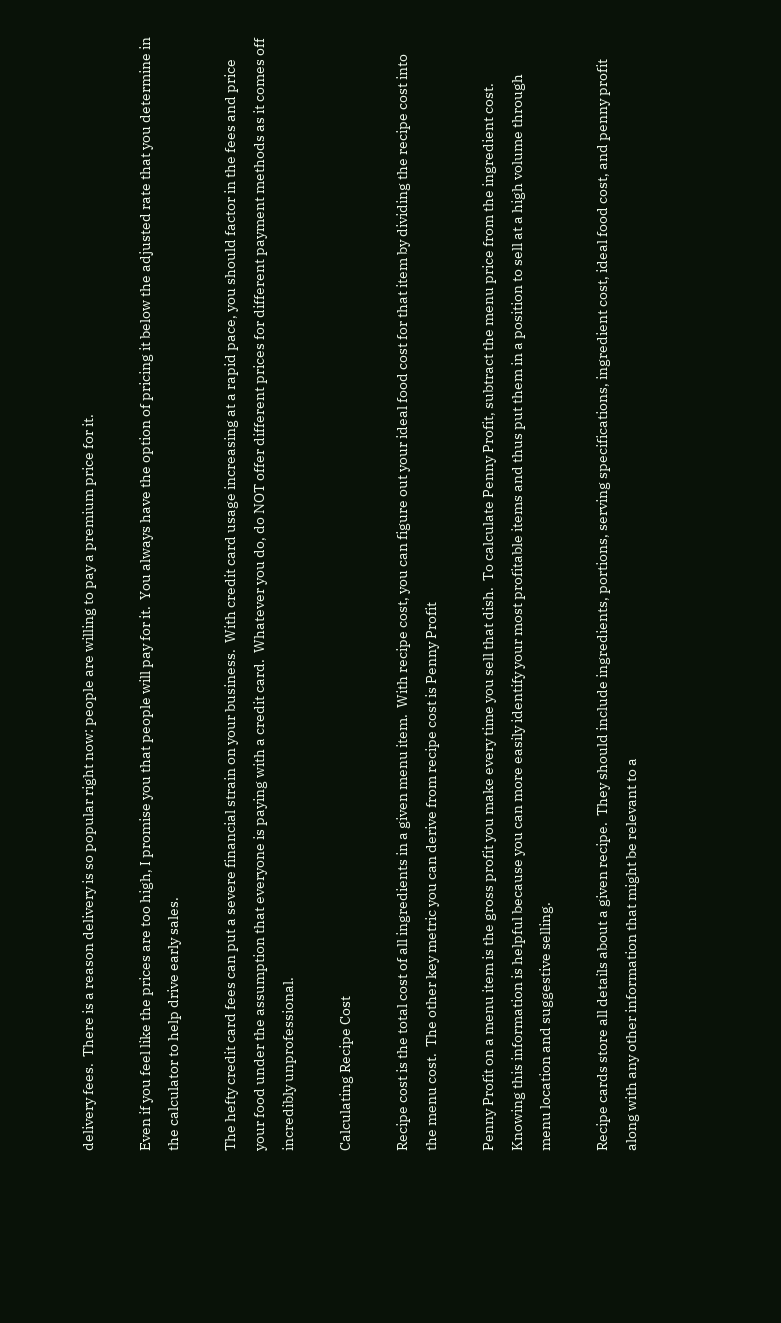delivery fees.  There is a reason delivery is so popular right now: people are willing to pay a premium price for it.

Even if you feel like the prices are too high, I promise you that people will pay for it.  You always have the option of pricing it below the adjusted rate that you determine in the calculator to help drive early sales.

The hefty credit card fees can put a severe financial strain on your business.  With credit card usage increasing at a rapid pace, you should factor in the fees and price your food under the assumption that everyone is paying with a credit card.  Whatever you do, do NOT offer different prices for different payment methods as it comes off incredibly unprofessional.

Calculating Recipe Cost

Recipe cost is the total cost of all ingredients in a given menu item.  With recipe cost, you can figure out your ideal food cost for that item by dividing the recipe cost into the menu cost.  The other key metric you can derive from recipe cost is Penny Profit

Penny Profit on a menu item is the gross profit you make every time you sell that dish.  To calculate Penny Profit, subtract the menu price from the ingredient cost.  Knowing this information is helpful because you can more easily identify your most profitable items and thus put them in a position to sell at a high volume through menu location and suggestive selling.

Recipe cards store all details about a given recipe.  They should include ingredients, portions, serving specifications, ingredient cost, ideal food cost, and penny profit along with any other information that might be relevant to a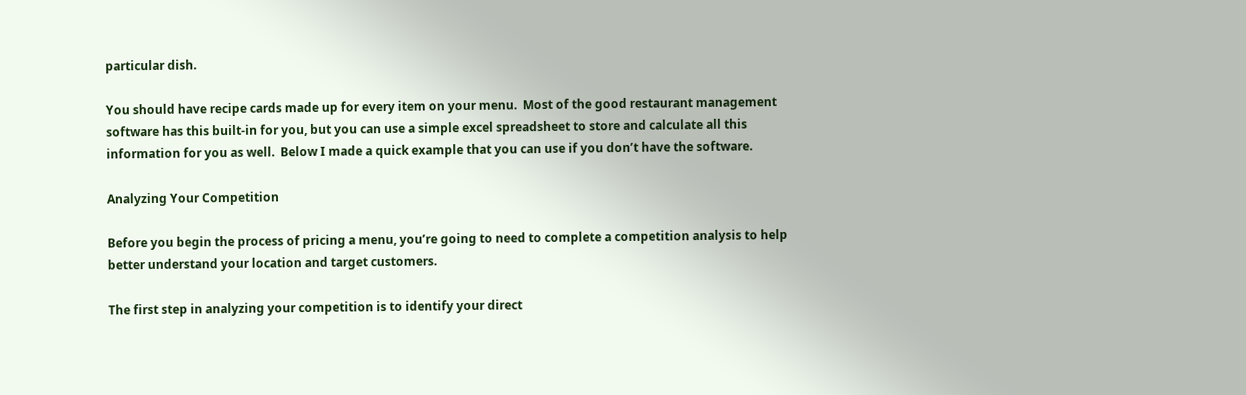particular dish.

You should have recipe cards made up for every item on your menu.  Most of the good restaurant management software has this built-in for you, but you can use a simple excel spreadsheet to store and calculate all this information for you as well.  Below I made a quick example that you can use if you don’t have the software.

Analyzing Your Competition

Before you begin the process of pricing a menu, you’re going to need to complete a competition analysis to help better understand your location and target customers.

The first step in analyzing your competition is to identify your direct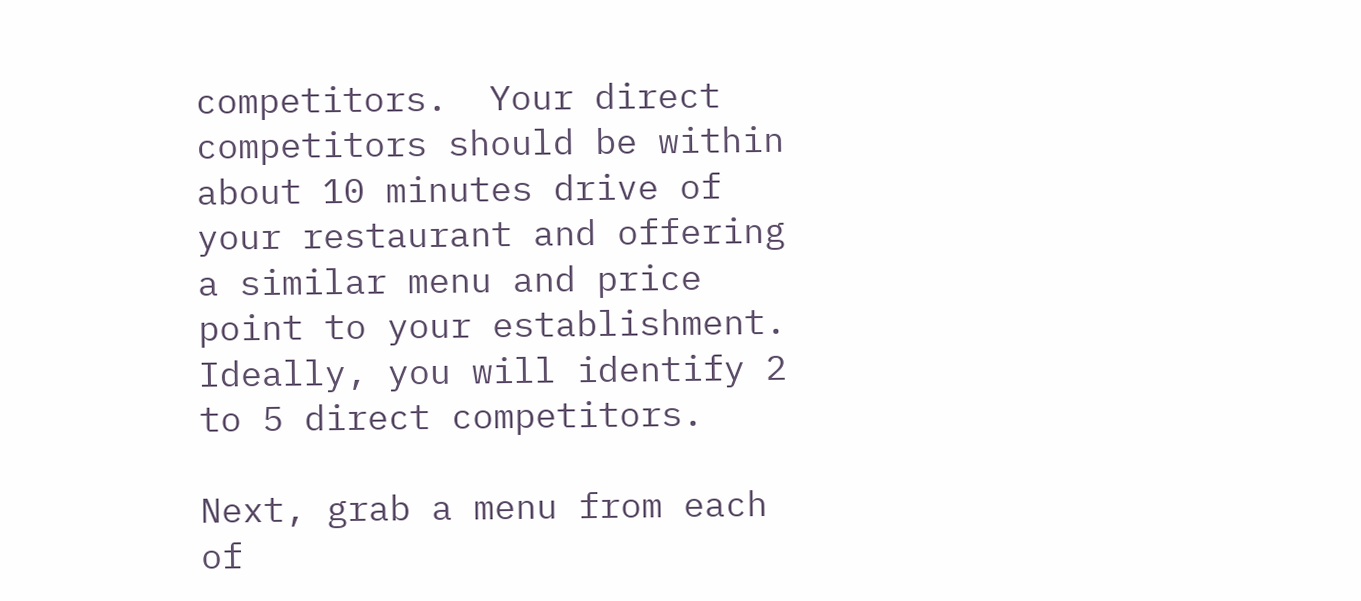competitors.  Your direct competitors should be within about 10 minutes drive of your restaurant and offering a similar menu and price point to your establishment.  Ideally, you will identify 2 to 5 direct competitors.

Next, grab a menu from each of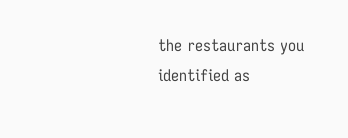the restaurants you identified as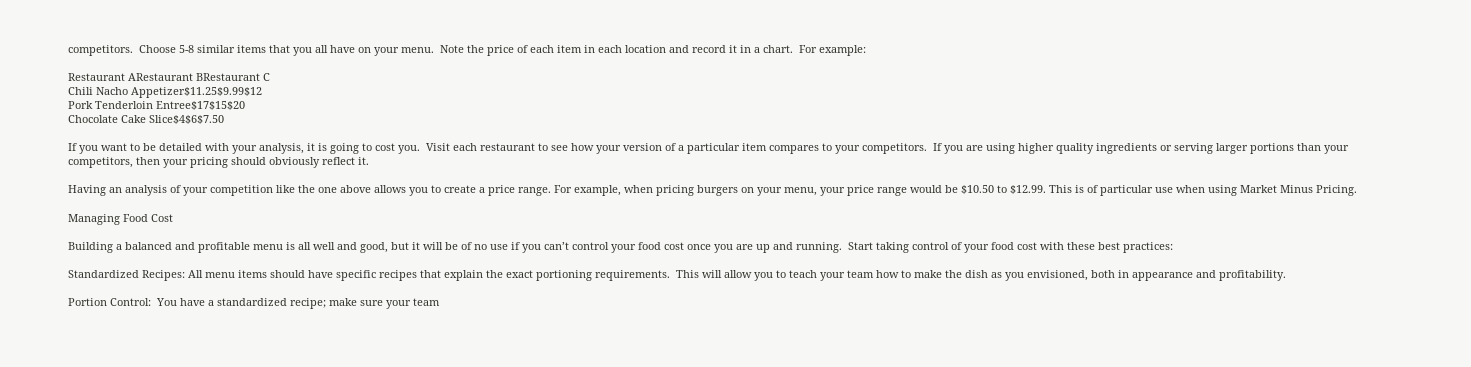competitors.  Choose 5-8 similar items that you all have on your menu.  Note the price of each item in each location and record it in a chart.  For example:

Restaurant ARestaurant BRestaurant C
Chili Nacho Appetizer$11.25$9.99$12
Pork Tenderloin Entree$17$15$20
Chocolate Cake Slice$4$6$7.50

If you want to be detailed with your analysis, it is going to cost you.  Visit each restaurant to see how your version of a particular item compares to your competitors.  If you are using higher quality ingredients or serving larger portions than your competitors, then your pricing should obviously reflect it.

Having an analysis of your competition like the one above allows you to create a price range. For example, when pricing burgers on your menu, your price range would be $10.50 to $12.99. This is of particular use when using Market Minus Pricing.

Managing Food Cost

Building a balanced and profitable menu is all well and good, but it will be of no use if you can’t control your food cost once you are up and running.  Start taking control of your food cost with these best practices:

Standardized Recipes: All menu items should have specific recipes that explain the exact portioning requirements.  This will allow you to teach your team how to make the dish as you envisioned, both in appearance and profitability.

Portion Control:  You have a standardized recipe; make sure your team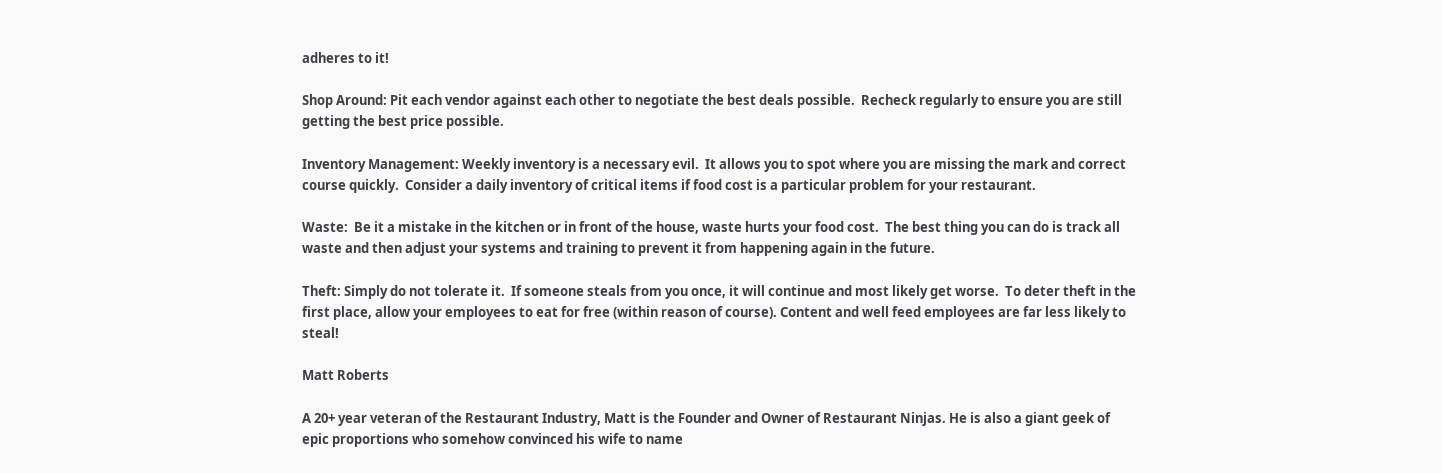adheres to it!

Shop Around: Pit each vendor against each other to negotiate the best deals possible.  Recheck regularly to ensure you are still getting the best price possible.

Inventory Management: Weekly inventory is a necessary evil.  It allows you to spot where you are missing the mark and correct course quickly.  Consider a daily inventory of critical items if food cost is a particular problem for your restaurant.

Waste:  Be it a mistake in the kitchen or in front of the house, waste hurts your food cost.  The best thing you can do is track all waste and then adjust your systems and training to prevent it from happening again in the future.

Theft: Simply do not tolerate it.  If someone steals from you once, it will continue and most likely get worse.  To deter theft in the first place, allow your employees to eat for free (within reason of course). Content and well feed employees are far less likely to steal!

Matt Roberts

A 20+ year veteran of the Restaurant Industry, Matt is the Founder and Owner of Restaurant Ninjas. He is also a giant geek of epic proportions who somehow convinced his wife to name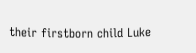their firstborn child Luke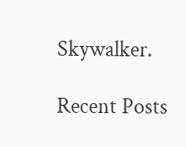Skywalker.

Recent Posts